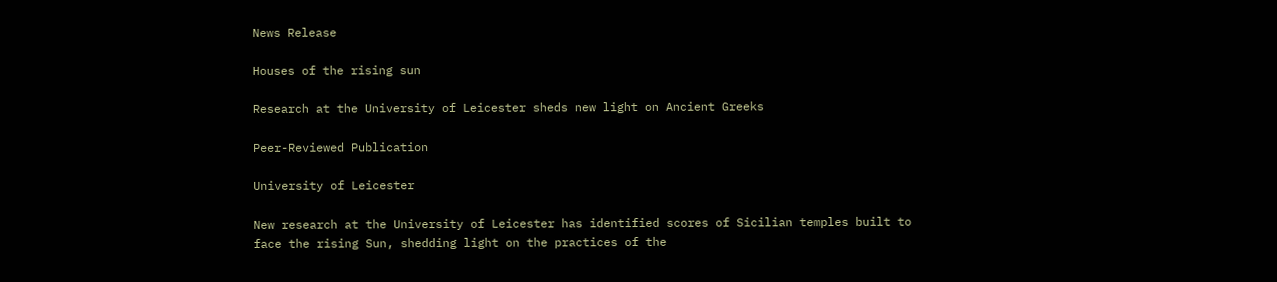News Release

Houses of the rising sun

Research at the University of Leicester sheds new light on Ancient Greeks

Peer-Reviewed Publication

University of Leicester

New research at the University of Leicester has identified scores of Sicilian temples built to face the rising Sun, shedding light on the practices of the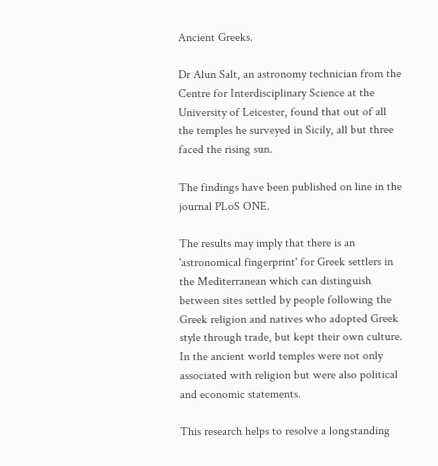Ancient Greeks.

Dr Alun Salt, an astronomy technician from the Centre for Interdisciplinary Science at the University of Leicester, found that out of all the temples he surveyed in Sicily, all but three faced the rising sun.

The findings have been published on line in the journal PLoS ONE.

The results may imply that there is an 'astronomical fingerprint' for Greek settlers in the Mediterranean which can distinguish between sites settled by people following the Greek religion and natives who adopted Greek style through trade, but kept their own culture. In the ancient world temples were not only associated with religion but were also political and economic statements.

This research helps to resolve a longstanding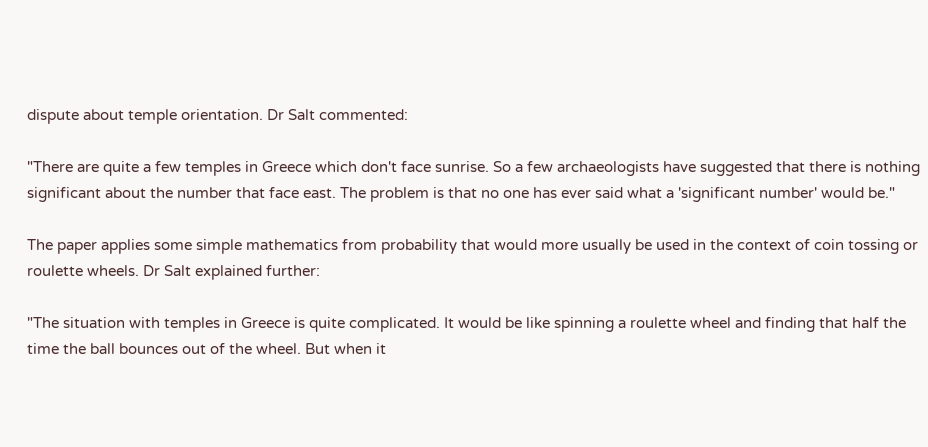dispute about temple orientation. Dr Salt commented:

"There are quite a few temples in Greece which don't face sunrise. So a few archaeologists have suggested that there is nothing significant about the number that face east. The problem is that no one has ever said what a 'significant number' would be."

The paper applies some simple mathematics from probability that would more usually be used in the context of coin tossing or roulette wheels. Dr Salt explained further:

"The situation with temples in Greece is quite complicated. It would be like spinning a roulette wheel and finding that half the time the ball bounces out of the wheel. But when it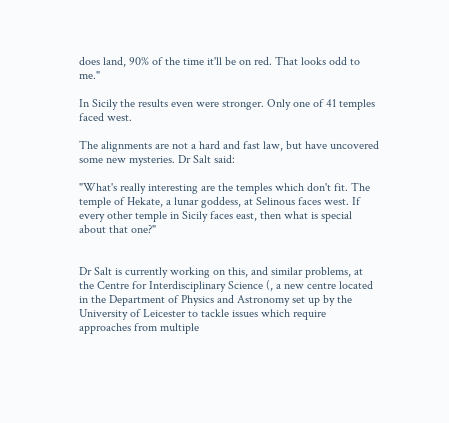does land, 90% of the time it'll be on red. That looks odd to me."

In Sicily the results even were stronger. Only one of 41 temples faced west.

The alignments are not a hard and fast law, but have uncovered some new mysteries. Dr Salt said:

"What's really interesting are the temples which don't fit. The temple of Hekate, a lunar goddess, at Selinous faces west. If every other temple in Sicily faces east, then what is special about that one?"


Dr Salt is currently working on this, and similar problems, at the Centre for Interdisciplinary Science (, a new centre located in the Department of Physics and Astronomy set up by the University of Leicester to tackle issues which require approaches from multiple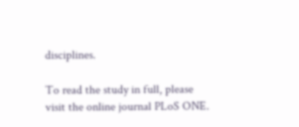disciplines.

To read the study in full, please visit the online journal PLoS ONE.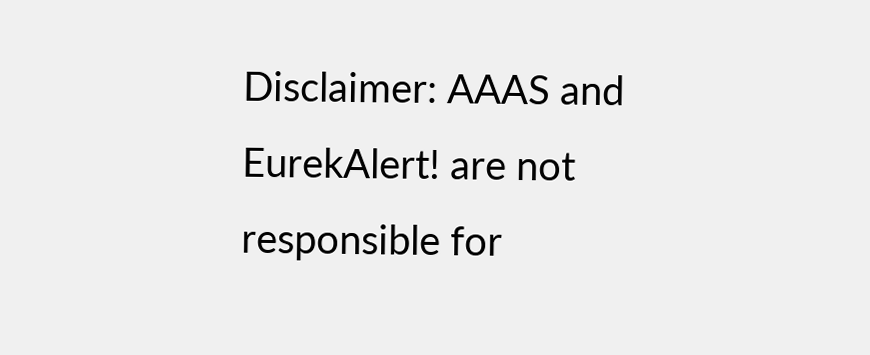Disclaimer: AAAS and EurekAlert! are not responsible for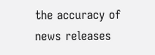the accuracy of news releases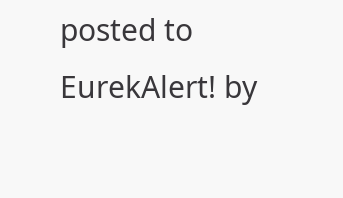posted to EurekAlert! by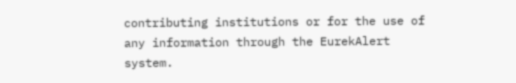contributing institutions or for the use of any information through the EurekAlert system.